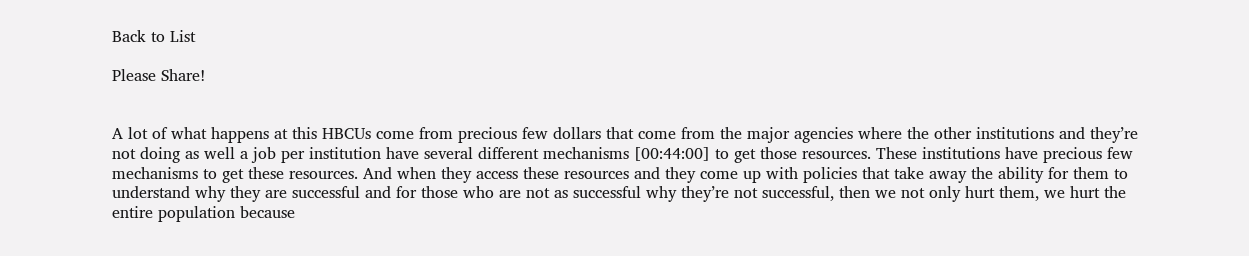Back to List

Please Share!


A lot of what happens at this HBCUs come from precious few dollars that come from the major agencies where the other institutions and they’re not doing as well a job per institution have several different mechanisms [00:44:00] to get those resources. These institutions have precious few mechanisms to get these resources. And when they access these resources and they come up with policies that take away the ability for them to understand why they are successful and for those who are not as successful why they’re not successful, then we not only hurt them, we hurt the entire population because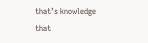that’s knowledge that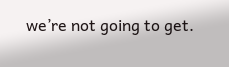we’re not going to get.